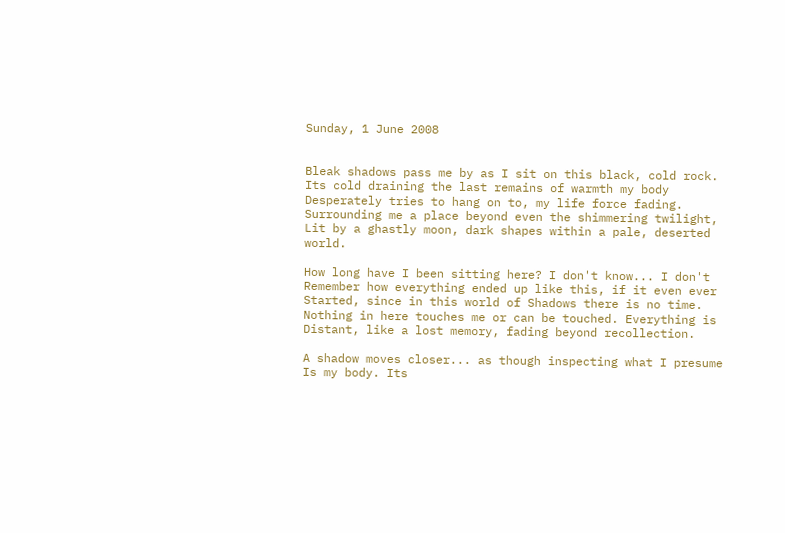Sunday, 1 June 2008


Bleak shadows pass me by as I sit on this black, cold rock.
Its cold draining the last remains of warmth my body
Desperately tries to hang on to, my life force fading.
Surrounding me a place beyond even the shimmering twilight,
Lit by a ghastly moon, dark shapes within a pale, deserted world.

How long have I been sitting here? I don't know... I don't
Remember how everything ended up like this, if it even ever
Started, since in this world of Shadows there is no time.
Nothing in here touches me or can be touched. Everything is
Distant, like a lost memory, fading beyond recollection.

A shadow moves closer... as though inspecting what I presume
Is my body. Its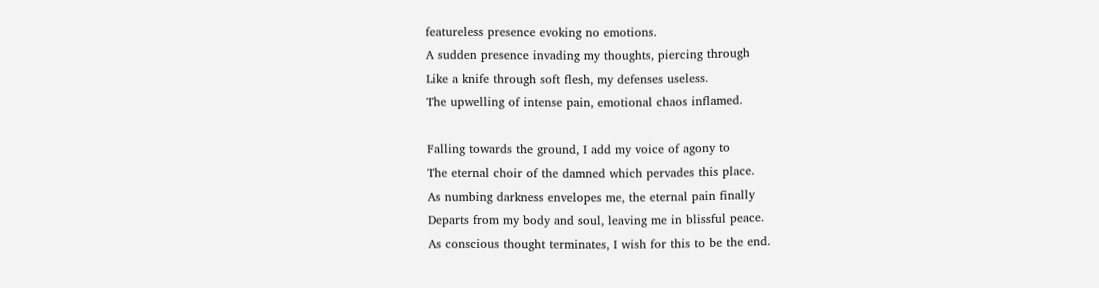featureless presence evoking no emotions.
A sudden presence invading my thoughts, piercing through
Like a knife through soft flesh, my defenses useless.
The upwelling of intense pain, emotional chaos inflamed.

Falling towards the ground, I add my voice of agony to
The eternal choir of the damned which pervades this place.
As numbing darkness envelopes me, the eternal pain finally
Departs from my body and soul, leaving me in blissful peace.
As conscious thought terminates, I wish for this to be the end.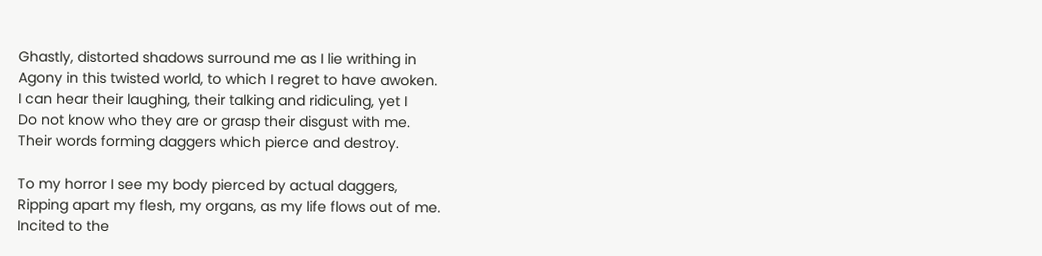Ghastly, distorted shadows surround me as I lie writhing in
Agony in this twisted world, to which I regret to have awoken.
I can hear their laughing, their talking and ridiculing, yet I
Do not know who they are or grasp their disgust with me.
Their words forming daggers which pierce and destroy.

To my horror I see my body pierced by actual daggers,
Ripping apart my flesh, my organs, as my life flows out of me.
Incited to the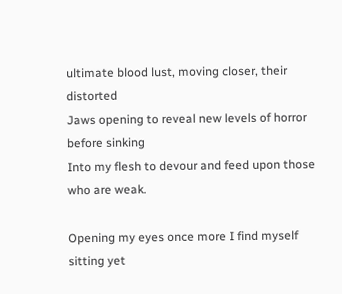ultimate blood lust, moving closer, their distorted
Jaws opening to reveal new levels of horror before sinking
Into my flesh to devour and feed upon those who are weak.

Opening my eyes once more I find myself sitting yet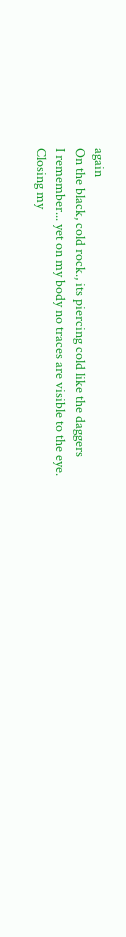again
On the black, cold rock., its piercing cold like the daggers
I remember... yet on my body no traces are visible to the eye.
Closing my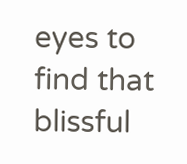eyes to find that blissful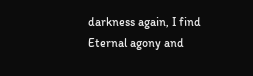darkness again, I find
Eternal agony and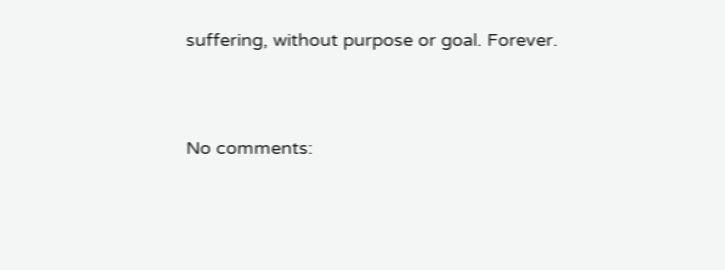suffering, without purpose or goal. Forever.


No comments: